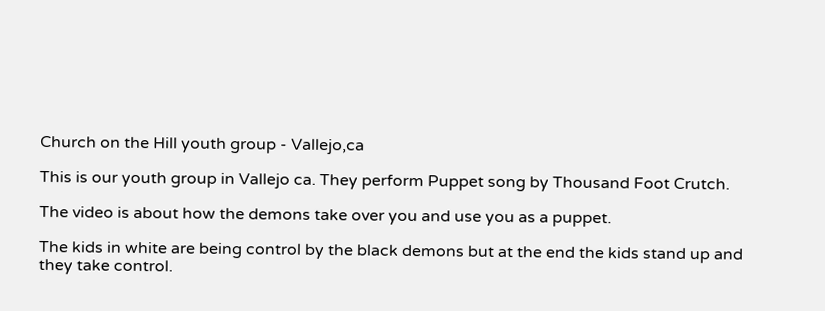Church on the Hill youth group - Vallejo,ca

This is our youth group in Vallejo ca. They perform Puppet song by Thousand Foot Crutch.

The video is about how the demons take over you and use you as a puppet.

The kids in white are being control by the black demons but at the end the kids stand up and they take control.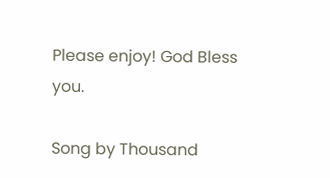Please enjoy! God Bless you.

Song by Thousand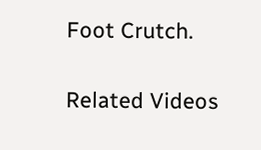Foot Crutch.

Related Videos